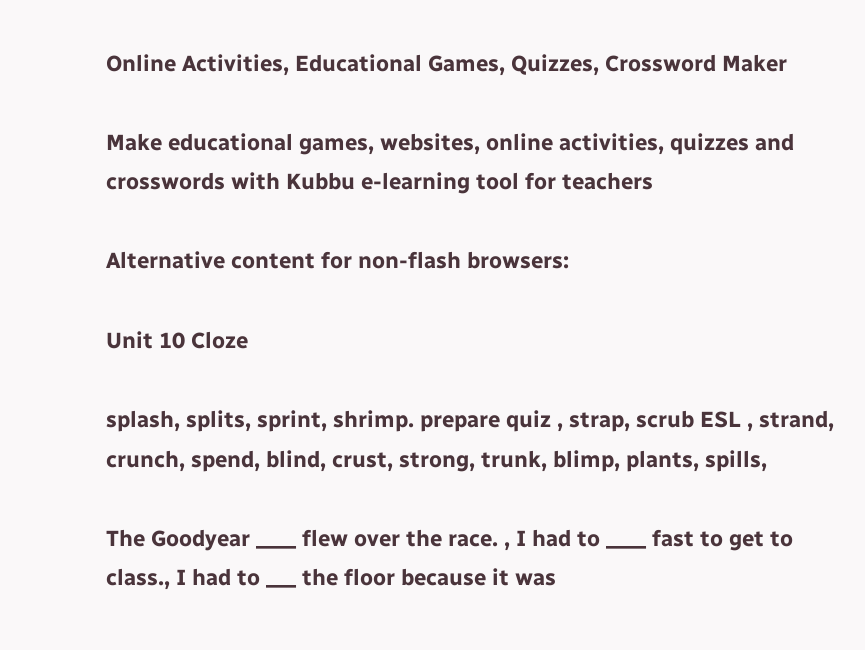Online Activities, Educational Games, Quizzes, Crossword Maker

Make educational games, websites, online activities, quizzes and crosswords with Kubbu e-learning tool for teachers

Alternative content for non-flash browsers:

Unit 10 Cloze

splash, splits, sprint, shrimp. prepare quiz , strap, scrub ESL , strand, crunch, spend, blind, crust, strong, trunk, blimp, plants, spills,

The Goodyear ____ flew over the race. , I had to ____ fast to get to class., I had to ___ the floor because it was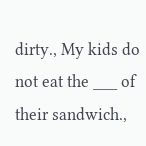dirty., My kids do not eat the ___ of their sandwich.,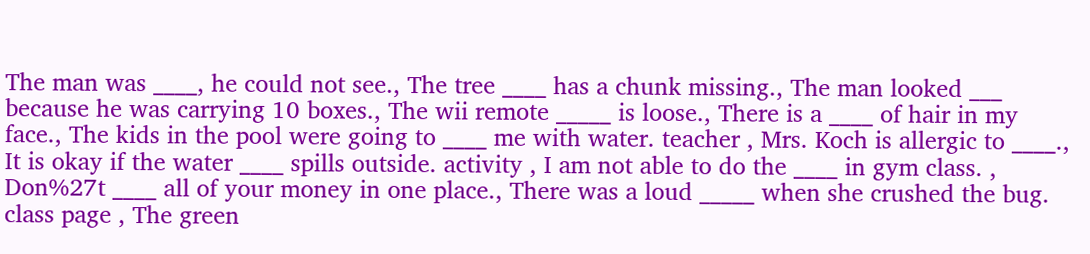The man was ____, he could not see., The tree ____ has a chunk missing., The man looked ___ because he was carrying 10 boxes., The wii remote _____ is loose., There is a ____ of hair in my face., The kids in the pool were going to ____ me with water. teacher , Mrs. Koch is allergic to ____., It is okay if the water ____ spills outside. activity , I am not able to do the ____ in gym class. , Don%27t ____ all of your money in one place., There was a loud _____ when she crushed the bug. class page , The green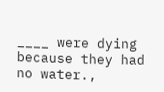____ were dying because they had no water.,